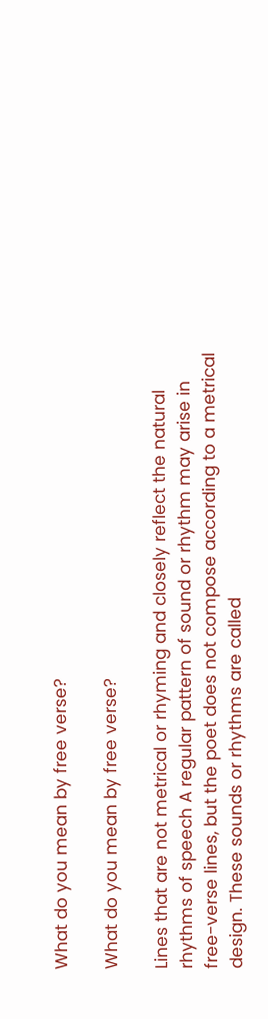What do you mean by free verse?

What do you mean by free verse?

Lines that are not metrical or rhyming and closely reflect the natural rhythms of speech A regular pattern of sound or rhythm may arise in free-verse lines, but the poet does not compose according to a metrical design. These sounds or rhythms are called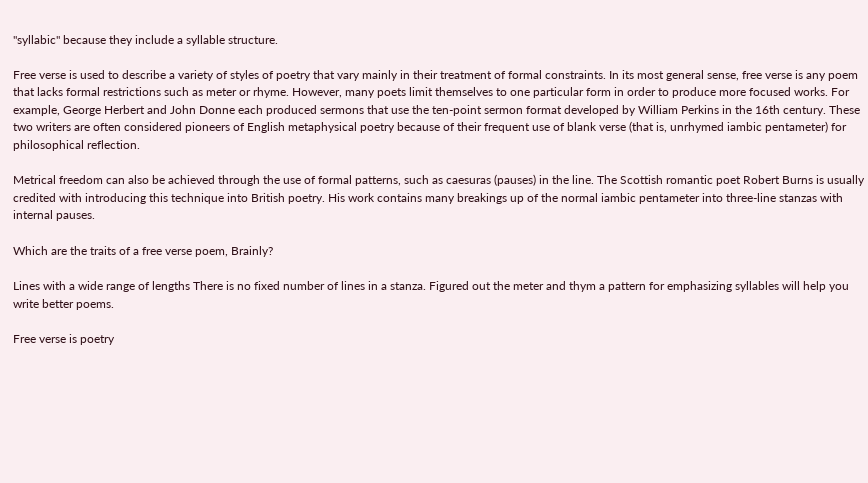"syllabic" because they include a syllable structure.

Free verse is used to describe a variety of styles of poetry that vary mainly in their treatment of formal constraints. In its most general sense, free verse is any poem that lacks formal restrictions such as meter or rhyme. However, many poets limit themselves to one particular form in order to produce more focused works. For example, George Herbert and John Donne each produced sermons that use the ten-point sermon format developed by William Perkins in the 16th century. These two writers are often considered pioneers of English metaphysical poetry because of their frequent use of blank verse (that is, unrhymed iambic pentameter) for philosophical reflection.

Metrical freedom can also be achieved through the use of formal patterns, such as caesuras (pauses) in the line. The Scottish romantic poet Robert Burns is usually credited with introducing this technique into British poetry. His work contains many breakings up of the normal iambic pentameter into three-line stanzas with internal pauses.

Which are the traits of a free verse poem, Brainly?

Lines with a wide range of lengths There is no fixed number of lines in a stanza. Figured out the meter and thym a pattern for emphasizing syllables will help you write better poems.

Free verse is poetry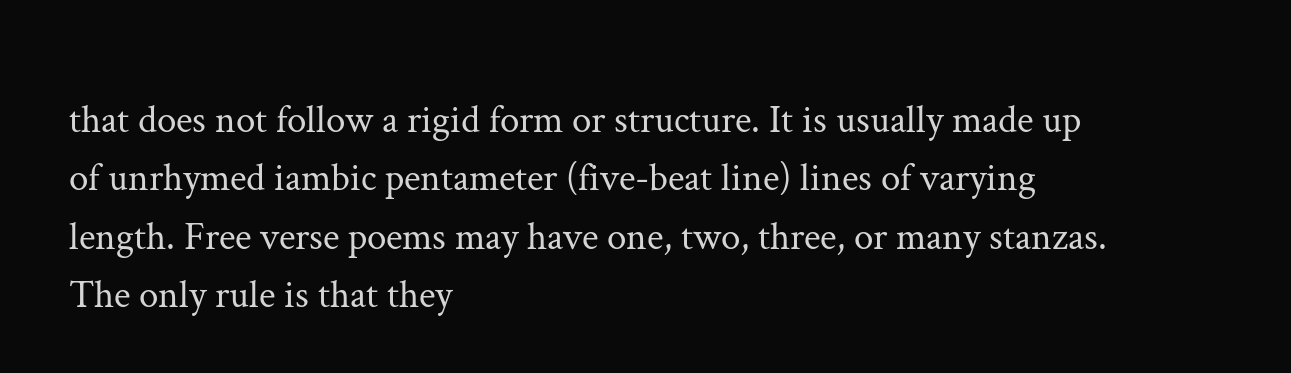that does not follow a rigid form or structure. It is usually made up of unrhymed iambic pentameter (five-beat line) lines of varying length. Free verse poems may have one, two, three, or many stanzas. The only rule is that they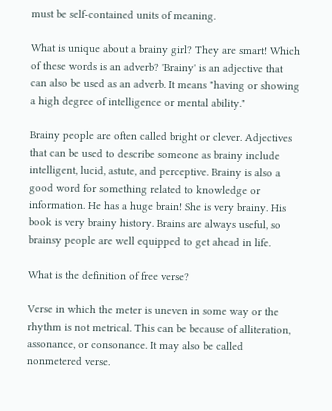must be self-contained units of meaning.

What is unique about a brainy girl? They are smart! Which of these words is an adverb? 'Brainy' is an adjective that can also be used as an adverb. It means "having or showing a high degree of intelligence or mental ability."

Brainy people are often called bright or clever. Adjectives that can be used to describe someone as brainy include intelligent, lucid, astute, and perceptive. Brainy is also a good word for something related to knowledge or information. He has a huge brain! She is very brainy. His book is very brainy history. Brains are always useful, so brainsy people are well equipped to get ahead in life.

What is the definition of free verse?

Verse in which the meter is uneven in some way or the rhythm is not metrical. This can be because of alliteration, assonance, or consonance. It may also be called nonmetered verse.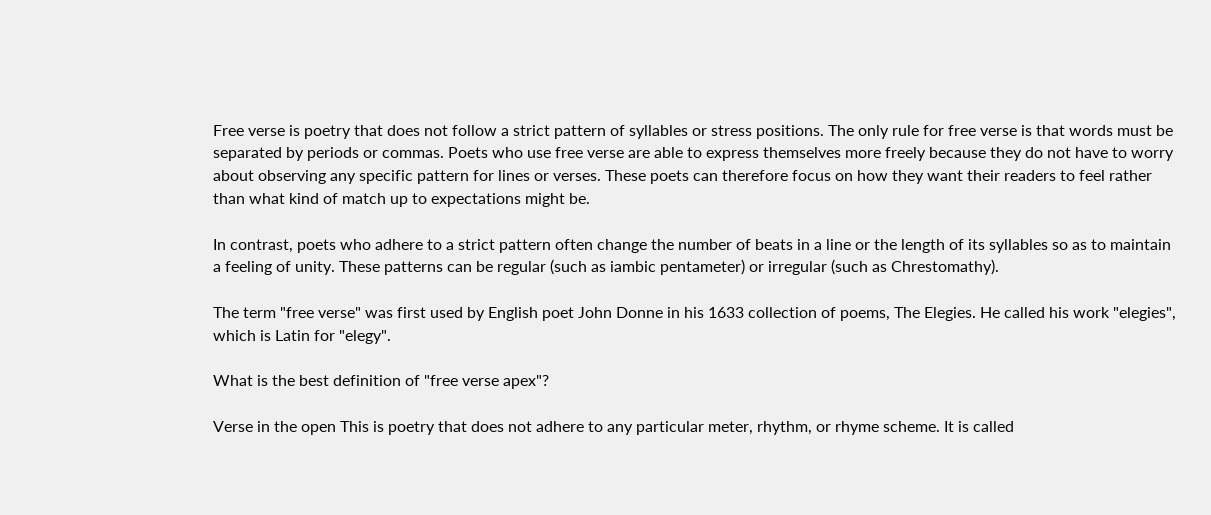Free verse is poetry that does not follow a strict pattern of syllables or stress positions. The only rule for free verse is that words must be separated by periods or commas. Poets who use free verse are able to express themselves more freely because they do not have to worry about observing any specific pattern for lines or verses. These poets can therefore focus on how they want their readers to feel rather than what kind of match up to expectations might be.

In contrast, poets who adhere to a strict pattern often change the number of beats in a line or the length of its syllables so as to maintain a feeling of unity. These patterns can be regular (such as iambic pentameter) or irregular (such as Chrestomathy).

The term "free verse" was first used by English poet John Donne in his 1633 collection of poems, The Elegies. He called his work "elegies", which is Latin for "elegy".

What is the best definition of "free verse apex"?

Verse in the open This is poetry that does not adhere to any particular meter, rhythm, or rhyme scheme. It is called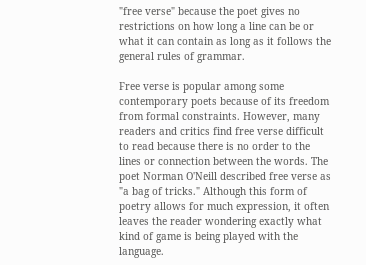"free verse" because the poet gives no restrictions on how long a line can be or what it can contain as long as it follows the general rules of grammar.

Free verse is popular among some contemporary poets because of its freedom from formal constraints. However, many readers and critics find free verse difficult to read because there is no order to the lines or connection between the words. The poet Norman O'Neill described free verse as "a bag of tricks." Although this form of poetry allows for much expression, it often leaves the reader wondering exactly what kind of game is being played with the language.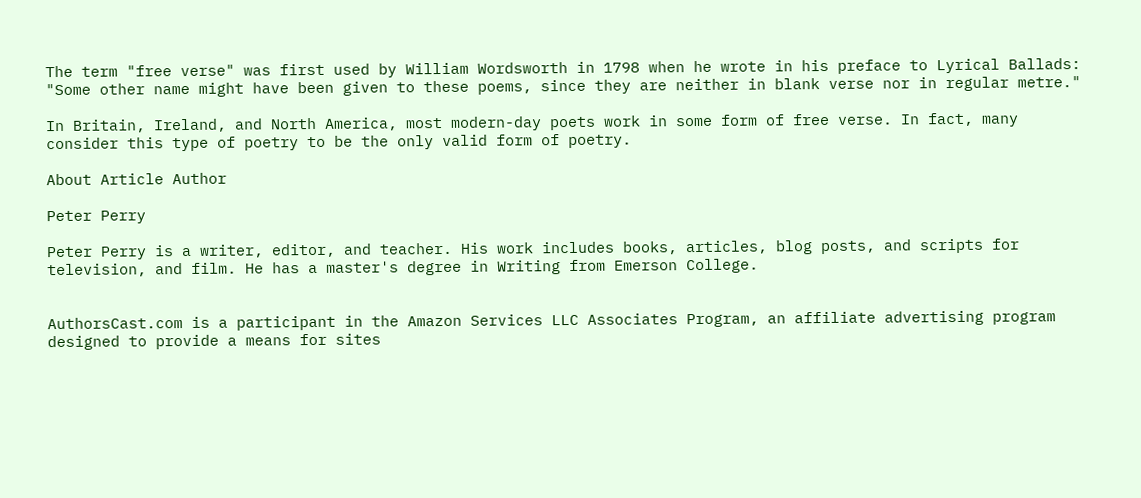The term "free verse" was first used by William Wordsworth in 1798 when he wrote in his preface to Lyrical Ballads: "Some other name might have been given to these poems, since they are neither in blank verse nor in regular metre."

In Britain, Ireland, and North America, most modern-day poets work in some form of free verse. In fact, many consider this type of poetry to be the only valid form of poetry.

About Article Author

Peter Perry

Peter Perry is a writer, editor, and teacher. His work includes books, articles, blog posts, and scripts for television, and film. He has a master's degree in Writing from Emerson College.


AuthorsCast.com is a participant in the Amazon Services LLC Associates Program, an affiliate advertising program designed to provide a means for sites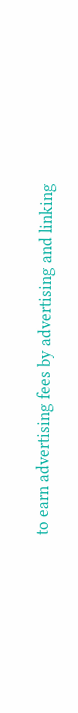to earn advertising fees by advertising and linking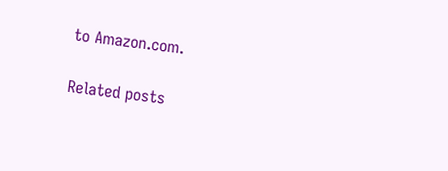to Amazon.com.

Related posts